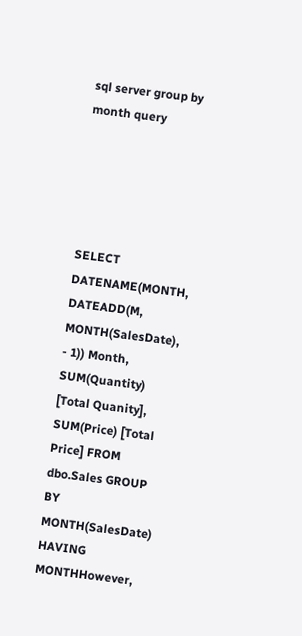sql server group by month query





SELECT DATENAME(MONTH, DATEADD(M, MONTH(SalesDate), - 1)) Month, SUM(Quantity) [Total Quanity], SUM(Price) [Total Price] FROM dbo.Sales GROUP BY MONTH(SalesDate) HAVING MONTHHowever,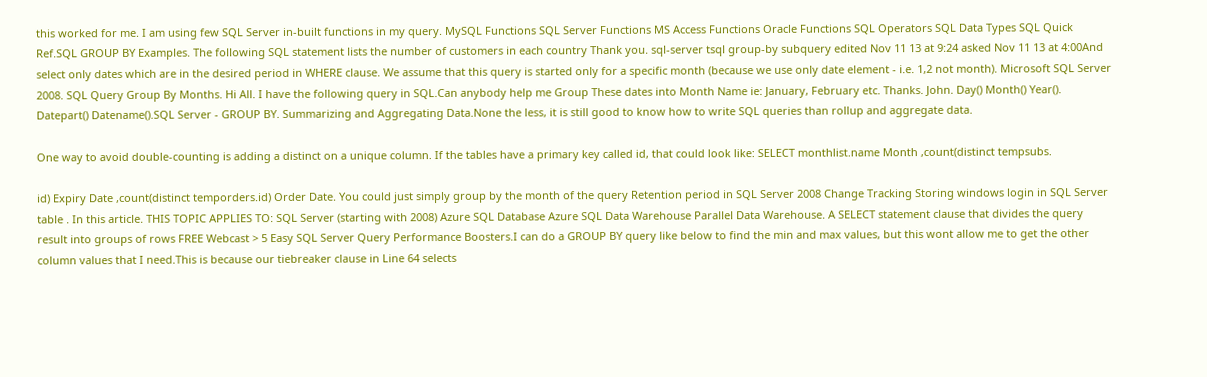this worked for me. I am using few SQL Server in-built functions in my query. MySQL Functions SQL Server Functions MS Access Functions Oracle Functions SQL Operators SQL Data Types SQL Quick Ref.SQL GROUP BY Examples. The following SQL statement lists the number of customers in each country Thank you. sql-server tsql group-by subquery edited Nov 11 13 at 9:24 asked Nov 11 13 at 4:00And select only dates which are in the desired period in WHERE clause. We assume that this query is started only for a specific month (because we use only date element - i.e. 1,2 not month). Microsoft SQL Server 2008. SQL Query Group By Months. Hi All. I have the following query in SQL.Can anybody help me Group These dates into Month Name ie: January, February etc. Thanks. John. Day() Month() Year(). Datepart() Datename().SQL Server - GROUP BY. Summarizing and Aggregating Data.None the less, it is still good to know how to write SQL queries than rollup and aggregate data.

One way to avoid double-counting is adding a distinct on a unique column. If the tables have a primary key called id, that could look like: SELECT monthlist.name Month ,count(distinct tempsubs.

id) Expiry Date ,count(distinct temporders.id) Order Date. You could just simply group by the month of the query Retention period in SQL Server 2008 Change Tracking Storing windows login in SQL Server table . In this article. THIS TOPIC APPLIES TO: SQL Server (starting with 2008) Azure SQL Database Azure SQL Data Warehouse Parallel Data Warehouse. A SELECT statement clause that divides the query result into groups of rows FREE Webcast > 5 Easy SQL Server Query Performance Boosters.I can do a GROUP BY query like below to find the min and max values, but this wont allow me to get the other column values that I need.This is because our tiebreaker clause in Line 64 selects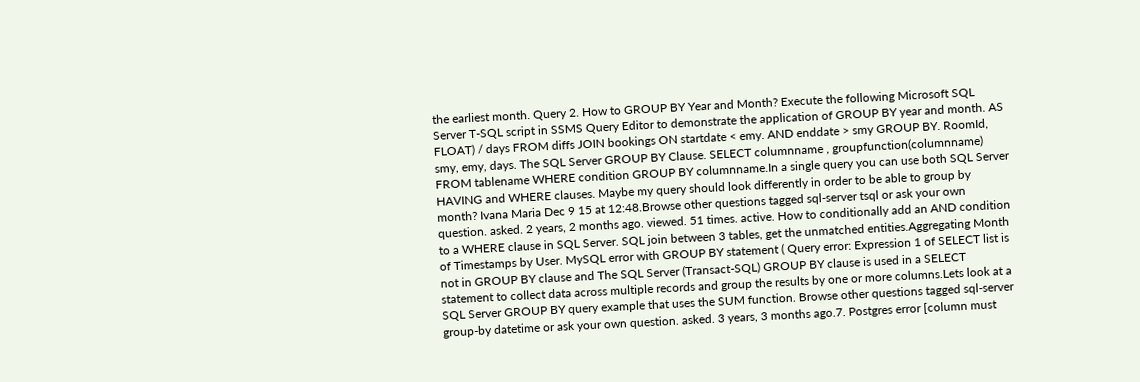the earliest month. Query 2. How to GROUP BY Year and Month? Execute the following Microsoft SQL Server T-SQL script in SSMS Query Editor to demonstrate the application of GROUP BY year and month. AS FLOAT) / days FROM diffs JOIN bookings ON startdate < emy. AND enddate > smy GROUP BY. RoomId, smy, emy, days. The SQL Server GROUP BY Clause. SELECT columnname , groupfunction(columnname) FROM tablename WHERE condition GROUP BY columnname.In a single query you can use both SQL Server HAVING and WHERE clauses. Maybe my query should look differently in order to be able to group by month? Ivana Maria Dec 9 15 at 12:48.Browse other questions tagged sql-server tsql or ask your own question. asked. 2 years, 2 months ago. viewed. 51 times. active. How to conditionally add an AND condition to a WHERE clause in SQL Server. SQL join between 3 tables, get the unmatched entities.Aggregating Month of Timestamps by User. MySQL error with GROUP BY statement ( Query error: Expression 1 of SELECT list is not in GROUP BY clause and The SQL Server (Transact-SQL) GROUP BY clause is used in a SELECT statement to collect data across multiple records and group the results by one or more columns.Lets look at a SQL Server GROUP BY query example that uses the SUM function. Browse other questions tagged sql-server group-by datetime or ask your own question. asked. 3 years, 3 months ago.7. Postgres error [column must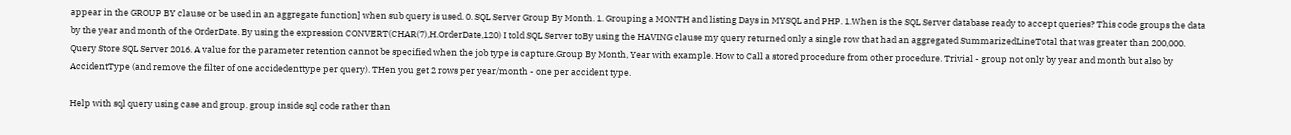appear in the GROUP BY clause or be used in an aggregate function] when sub query is used. 0. SQL Server Group By Month. 1. Grouping a MONTH and listing Days in MYSQL and PHP. 1.When is the SQL Server database ready to accept queries? This code groups the data by the year and month of the OrderDate. By using the expression CONVERT(CHAR(7),H.OrderDate,120) I told SQL Server toBy using the HAVING clause my query returned only a single row that had an aggregated SummarizedLineTotal that was greater than 200,000. Query Store SQL Server 2016. A value for the parameter retention cannot be specified when the job type is capture.Group By Month, Year with example. How to Call a stored procedure from other procedure. Trivial - group not only by year and month but also by AccidentType (and remove the filter of one accidedenttype per query). THen you get 2 rows per year/month - one per accident type.

Help with sql query using case and group. group inside sql code rather than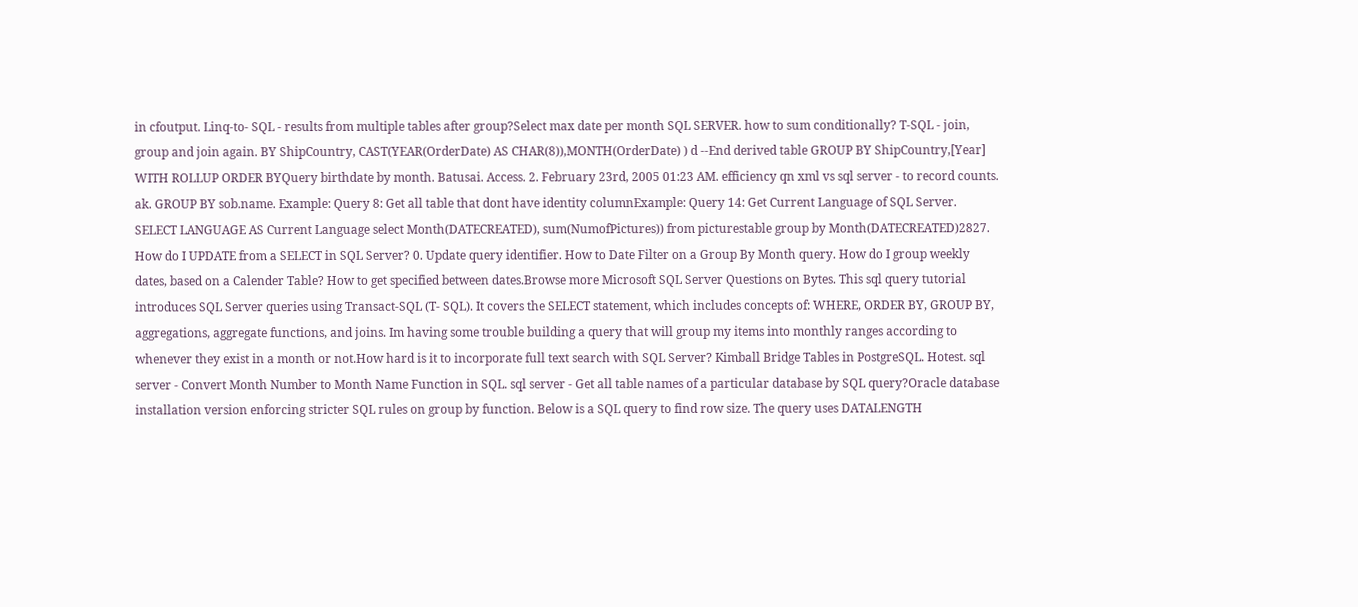in cfoutput. Linq-to- SQL - results from multiple tables after group?Select max date per month SQL SERVER. how to sum conditionally? T-SQL - join, group and join again. BY ShipCountry, CAST(YEAR(OrderDate) AS CHAR(8)),MONTH(OrderDate) ) d --End derived table GROUP BY ShipCountry,[Year] WITH ROLLUP ORDER BYQuery birthdate by month. Batusai. Access. 2. February 23rd, 2005 01:23 AM. efficiency qn xml vs sql server - to record counts. ak. GROUP BY sob.name. Example: Query 8: Get all table that dont have identity columnExample: Query 14: Get Current Language of SQL Server. SELECT LANGUAGE AS Current Language select Month(DATECREATED), sum(NumofPictures)) from picturestable group by Month(DATECREATED)2827. How do I UPDATE from a SELECT in SQL Server? 0. Update query identifier. How to Date Filter on a Group By Month query. How do I group weekly dates, based on a Calender Table? How to get specified between dates.Browse more Microsoft SQL Server Questions on Bytes. This sql query tutorial introduces SQL Server queries using Transact-SQL (T- SQL). It covers the SELECT statement, which includes concepts of: WHERE, ORDER BY, GROUP BY, aggregations, aggregate functions, and joins. Im having some trouble building a query that will group my items into monthly ranges according to whenever they exist in a month or not.How hard is it to incorporate full text search with SQL Server? Kimball Bridge Tables in PostgreSQL. Hotest. sql server - Convert Month Number to Month Name Function in SQL. sql server - Get all table names of a particular database by SQL query?Oracle database installation version enforcing stricter SQL rules on group by function. Below is a SQL query to find row size. The query uses DATALENGTH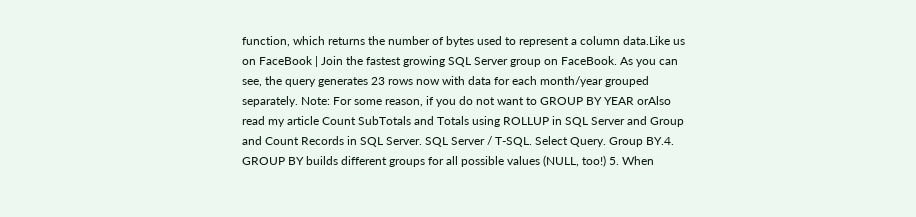function, which returns the number of bytes used to represent a column data.Like us on FaceBook | Join the fastest growing SQL Server group on FaceBook. As you can see, the query generates 23 rows now with data for each month/year grouped separately. Note: For some reason, if you do not want to GROUP BY YEAR orAlso read my article Count SubTotals and Totals using ROLLUP in SQL Server and Group and Count Records in SQL Server. SQL Server / T-SQL. Select Query. Group BY.4. GROUP BY builds different groups for all possible values (NULL, too!) 5. When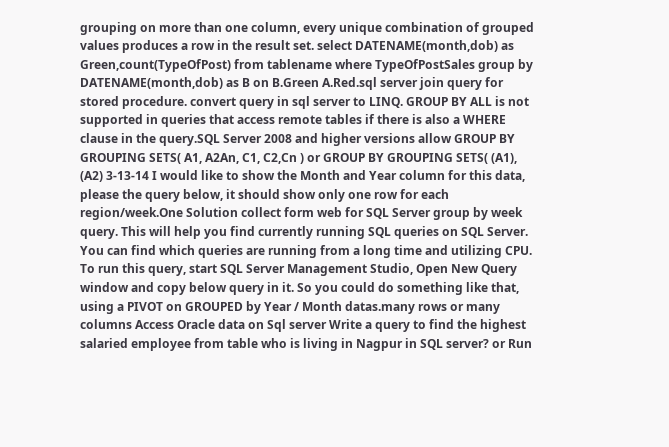grouping on more than one column, every unique combination of grouped values produces a row in the result set. select DATENAME(month,dob) as Green,count(TypeOfPost) from tablename where TypeOfPostSales group by DATENAME(month,dob) as B on B.Green A.Red.sql server join query for stored procedure. convert query in sql server to LINQ. GROUP BY ALL is not supported in queries that access remote tables if there is also a WHERE clause in the query.SQL Server 2008 and higher versions allow GROUP BY GROUPING SETS( A1, A2An, C1, C2,Cn ) or GROUP BY GROUPING SETS( (A1), (A2) 3-13-14 I would like to show the Month and Year column for this data, please the query below, it should show only one row for each region/week.One Solution collect form web for SQL Server group by week query. This will help you find currently running SQL queries on SQL Server. You can find which queries are running from a long time and utilizing CPU. To run this query, start SQL Server Management Studio, Open New Query window and copy below query in it. So you could do something like that, using a PIVOT on GROUPED by Year / Month datas.many rows or many columns Access Oracle data on Sql server Write a query to find the highest salaried employee from table who is living in Nagpur in SQL server? or Run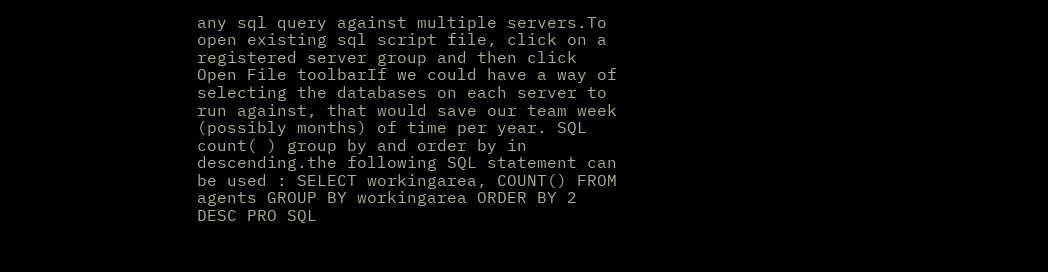any sql query against multiple servers.To open existing sql script file, click on a registered server group and then click Open File toolbarIf we could have a way of selecting the databases on each server to run against, that would save our team week (possibly months) of time per year. SQL count( ) group by and order by in descending.the following SQL statement can be used : SELECT workingarea, COUNT() FROM agents GROUP BY workingarea ORDER BY 2 DESC PRO SQL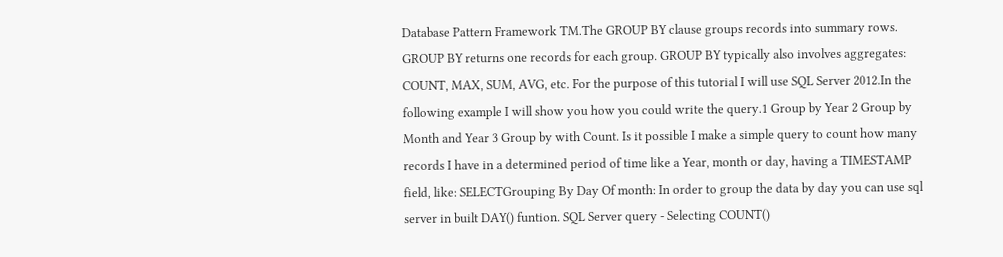Database Pattern Framework TM.The GROUP BY clause groups records into summary rows. GROUP BY returns one records for each group. GROUP BY typically also involves aggregates: COUNT, MAX, SUM, AVG, etc. For the purpose of this tutorial I will use SQL Server 2012.In the following example I will show you how you could write the query.1 Group by Year 2 Group by Month and Year 3 Group by with Count. Is it possible I make a simple query to count how many records I have in a determined period of time like a Year, month or day, having a TIMESTAMP field, like: SELECTGrouping By Day Of month: In order to group the data by day you can use sql server in built DAY() funtion. SQL Server query - Selecting COUNT()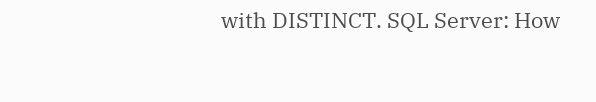with DISTINCT. SQL Server: How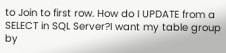to Join to first row. How do I UPDATE from a SELECT in SQL Server?I want my table group by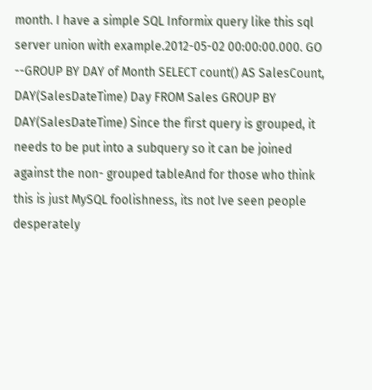month. I have a simple SQL Informix query like this sql server union with example.2012-05-02 00:00:00.000. GO --GROUP BY DAY of Month SELECT count() AS SalesCount, DAY(SalesDateTime) Day FROM Sales GROUP BY DAY(SalesDateTime) Since the first query is grouped, it needs to be put into a subquery so it can be joined against the non- grouped tableAnd for those who think this is just MySQL foolishness, its not Ive seen people desperately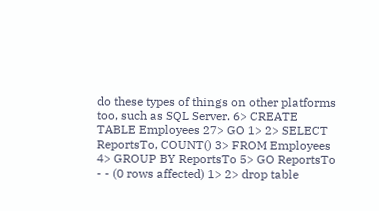do these types of things on other platforms too, such as SQL Server. 6> CREATE TABLE Employees 27> GO 1> 2> SELECT ReportsTo, COUNT() 3> FROM Employees 4> GROUP BY ReportsTo 5> GO ReportsTo - - (0 rows affected) 1> 2> drop table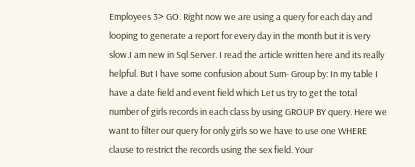Employees 3> GO. Right now we are using a query for each day and looping to generate a report for every day in the month but it is very slow.I am new in Sql Server. I read the article written here and its really helpful. But I have some confusion about Sum- Group by: In my table I have a date field and event field which Let us try to get the total number of girls records in each class by using GROUP BY query. Here we want to filter our query for only girls so we have to use one WHERE clause to restrict the records using the sex field. Your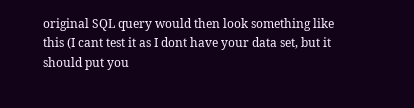original SQL query would then look something like this (I cant test it as I dont have your data set, but it should put you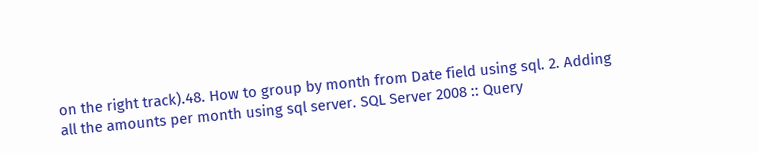on the right track).48. How to group by month from Date field using sql. 2. Adding all the amounts per month using sql server. SQL Server 2008 :: Query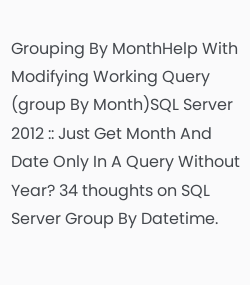Grouping By MonthHelp With Modifying Working Query (group By Month)SQL Server 2012 :: Just Get Month And Date Only In A Query Without Year? 34 thoughts on SQL Server Group By Datetime.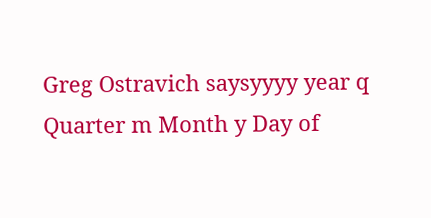Greg Ostravich saysyyyy year q Quarter m Month y Day of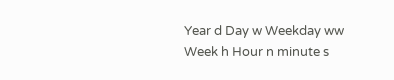Year d Day w Weekday ww Week h Hour n minute s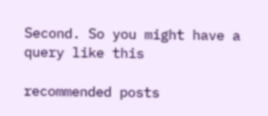Second. So you might have a query like this

recommended posts